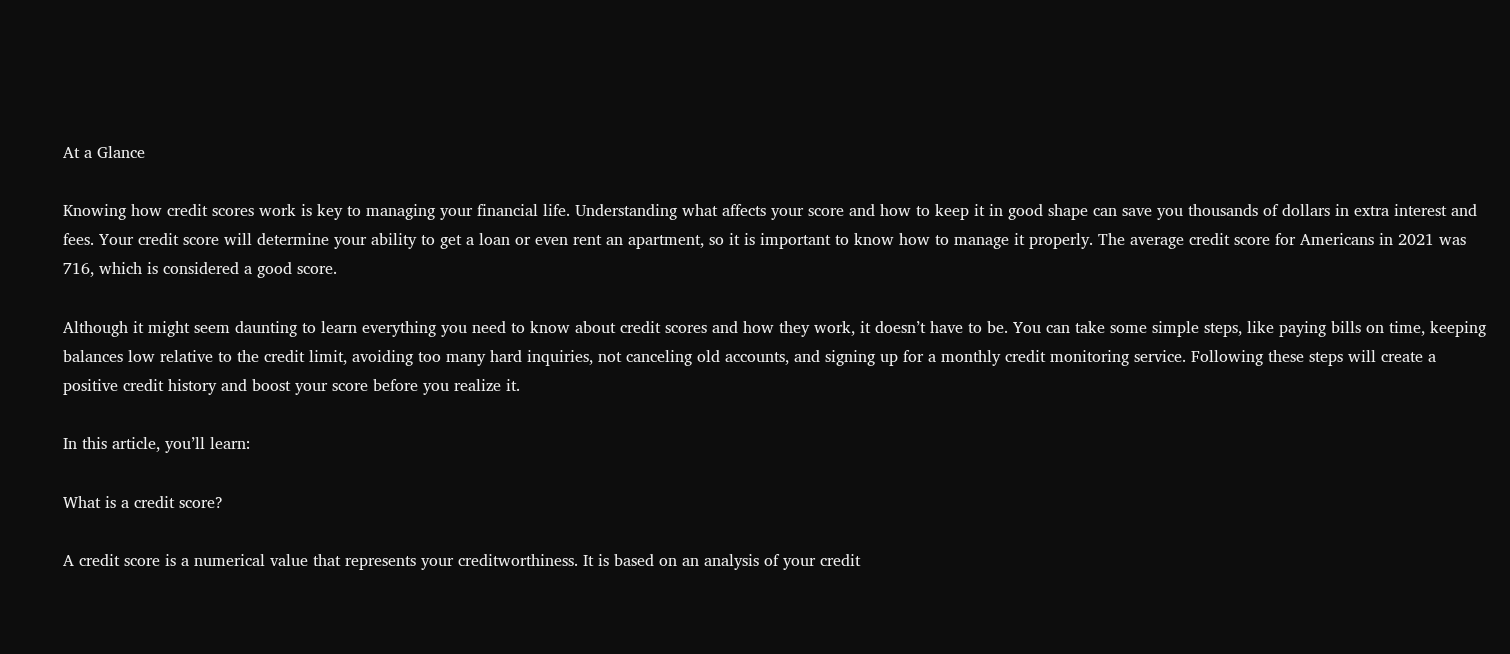At a Glance

Knowing how credit scores work is key to managing your financial life. Understanding what affects your score and how to keep it in good shape can save you thousands of dollars in extra interest and fees. Your credit score will determine your ability to get a loan or even rent an apartment, so it is important to know how to manage it properly. The average credit score for Americans in 2021 was 716, which is considered a good score.

Although it might seem daunting to learn everything you need to know about credit scores and how they work, it doesn’t have to be. You can take some simple steps, like paying bills on time, keeping balances low relative to the credit limit, avoiding too many hard inquiries, not canceling old accounts, and signing up for a monthly credit monitoring service. Following these steps will create a positive credit history and boost your score before you realize it.

In this article, you’ll learn:

What is a credit score?

A credit score is a numerical value that represents your creditworthiness. It is based on an analysis of your credit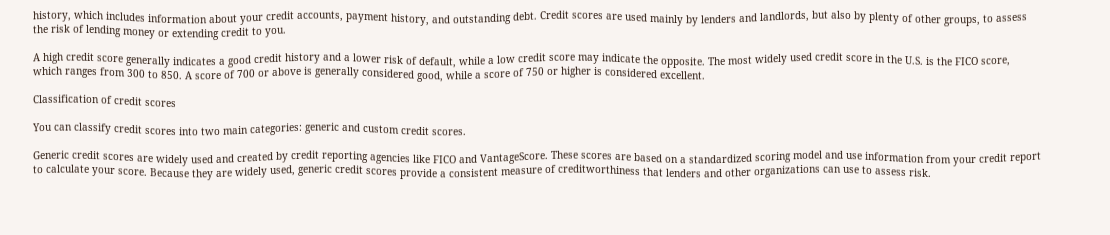history, which includes information about your credit accounts, payment history, and outstanding debt. Credit scores are used mainly by lenders and landlords, but also by plenty of other groups, to assess the risk of lending money or extending credit to you.

A high credit score generally indicates a good credit history and a lower risk of default, while a low credit score may indicate the opposite. The most widely used credit score in the U.S. is the FICO score, which ranges from 300 to 850. A score of 700 or above is generally considered good, while a score of 750 or higher is considered excellent.

Classification of credit scores

You can classify credit scores into two main categories: generic and custom credit scores.

Generic credit scores are widely used and created by credit reporting agencies like FICO and VantageScore. These scores are based on a standardized scoring model and use information from your credit report to calculate your score. Because they are widely used, generic credit scores provide a consistent measure of creditworthiness that lenders and other organizations can use to assess risk.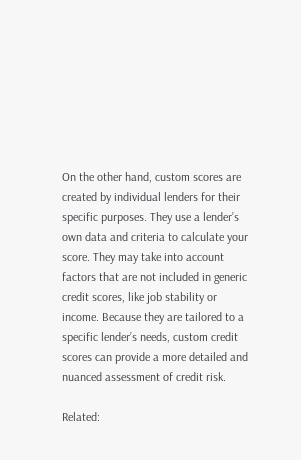On the other hand, custom scores are created by individual lenders for their specific purposes. They use a lender’s own data and criteria to calculate your score. They may take into account factors that are not included in generic credit scores, like job stability or income. Because they are tailored to a specific lender’s needs, custom credit scores can provide a more detailed and nuanced assessment of credit risk.

Related: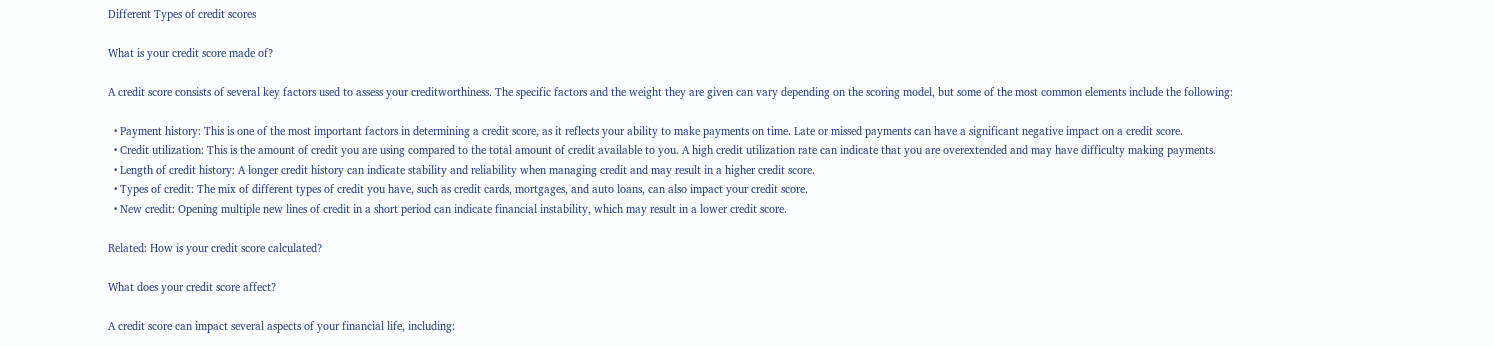Different Types of credit scores

What is your credit score made of?

A credit score consists of several key factors used to assess your creditworthiness. The specific factors and the weight they are given can vary depending on the scoring model, but some of the most common elements include the following:

  • Payment history: This is one of the most important factors in determining a credit score, as it reflects your ability to make payments on time. Late or missed payments can have a significant negative impact on a credit score.
  • Credit utilization: This is the amount of credit you are using compared to the total amount of credit available to you. A high credit utilization rate can indicate that you are overextended and may have difficulty making payments.
  • Length of credit history: A longer credit history can indicate stability and reliability when managing credit and may result in a higher credit score.
  • Types of credit: The mix of different types of credit you have, such as credit cards, mortgages, and auto loans, can also impact your credit score.
  • New credit: Opening multiple new lines of credit in a short period can indicate financial instability, which may result in a lower credit score.

Related: How is your credit score calculated?

What does your credit score affect?

A credit score can impact several aspects of your financial life, including: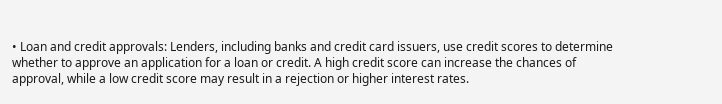• Loan and credit approvals: Lenders, including banks and credit card issuers, use credit scores to determine whether to approve an application for a loan or credit. A high credit score can increase the chances of approval, while a low credit score may result in a rejection or higher interest rates.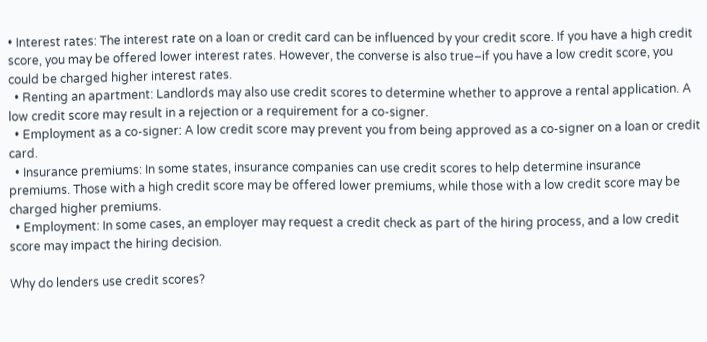• Interest rates: The interest rate on a loan or credit card can be influenced by your credit score. If you have a high credit score, you may be offered lower interest rates. However, the converse is also true–if you have a low credit score, you could be charged higher interest rates.
  • Renting an apartment: Landlords may also use credit scores to determine whether to approve a rental application. A low credit score may result in a rejection or a requirement for a co-signer.
  • Employment as a co-signer: A low credit score may prevent you from being approved as a co-signer on a loan or credit card.
  • Insurance premiums: In some states, insurance companies can use credit scores to help determine insurance premiums. Those with a high credit score may be offered lower premiums, while those with a low credit score may be charged higher premiums.
  • Employment: In some cases, an employer may request a credit check as part of the hiring process, and a low credit score may impact the hiring decision.

Why do lenders use credit scores?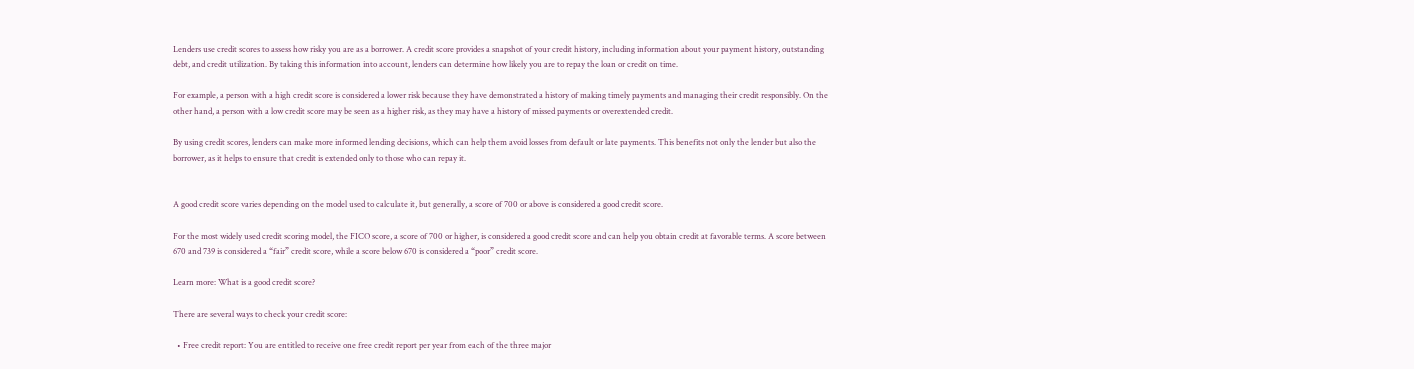Lenders use credit scores to assess how risky you are as a borrower. A credit score provides a snapshot of your credit history, including information about your payment history, outstanding debt, and credit utilization. By taking this information into account, lenders can determine how likely you are to repay the loan or credit on time.

For example, a person with a high credit score is considered a lower risk because they have demonstrated a history of making timely payments and managing their credit responsibly. On the other hand, a person with a low credit score may be seen as a higher risk, as they may have a history of missed payments or overextended credit.

By using credit scores, lenders can make more informed lending decisions, which can help them avoid losses from default or late payments. This benefits not only the lender but also the borrower, as it helps to ensure that credit is extended only to those who can repay it.


A good credit score varies depending on the model used to calculate it, but generally, a score of 700 or above is considered a good credit score.

For the most widely used credit scoring model, the FICO score, a score of 700 or higher, is considered a good credit score and can help you obtain credit at favorable terms. A score between 670 and 739 is considered a “fair” credit score, while a score below 670 is considered a “poor” credit score.

Learn more: What is a good credit score?

There are several ways to check your credit score:

  • Free credit report: You are entitled to receive one free credit report per year from each of the three major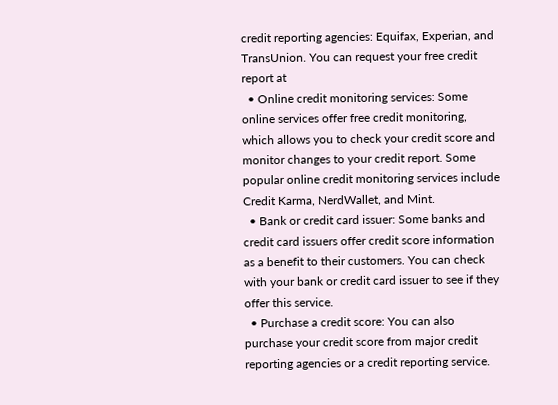credit reporting agencies: Equifax, Experian, and TransUnion. You can request your free credit report at
  • Online credit monitoring services: Some online services offer free credit monitoring, which allows you to check your credit score and monitor changes to your credit report. Some popular online credit monitoring services include Credit Karma, NerdWallet, and Mint.
  • Bank or credit card issuer: Some banks and credit card issuers offer credit score information as a benefit to their customers. You can check with your bank or credit card issuer to see if they offer this service.
  • Purchase a credit score: You can also purchase your credit score from major credit reporting agencies or a credit reporting service.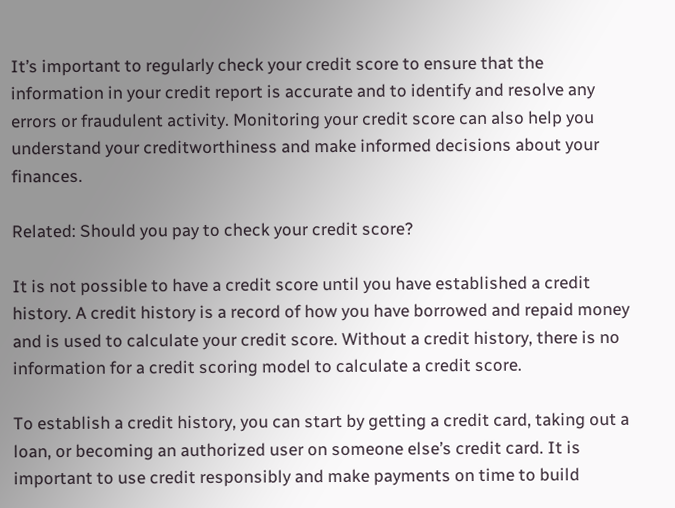It’s important to regularly check your credit score to ensure that the information in your credit report is accurate and to identify and resolve any errors or fraudulent activity. Monitoring your credit score can also help you understand your creditworthiness and make informed decisions about your finances.

Related: Should you pay to check your credit score?

It is not possible to have a credit score until you have established a credit history. A credit history is a record of how you have borrowed and repaid money and is used to calculate your credit score. Without a credit history, there is no information for a credit scoring model to calculate a credit score.

To establish a credit history, you can start by getting a credit card, taking out a loan, or becoming an authorized user on someone else’s credit card. It is important to use credit responsibly and make payments on time to build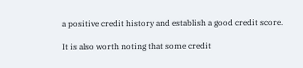a positive credit history and establish a good credit score.

It is also worth noting that some credit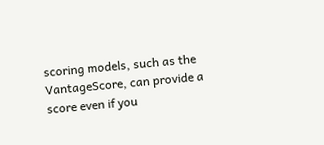scoring models, such as the VantageScore, can provide a score even if you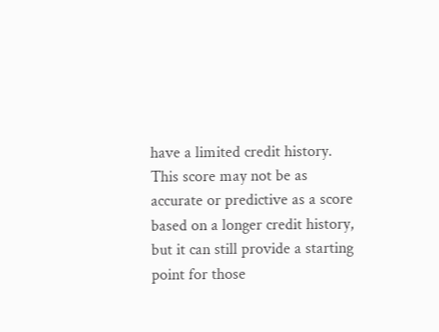have a limited credit history. This score may not be as accurate or predictive as a score based on a longer credit history, but it can still provide a starting point for those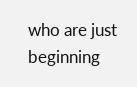who are just beginning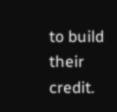to build their credit.